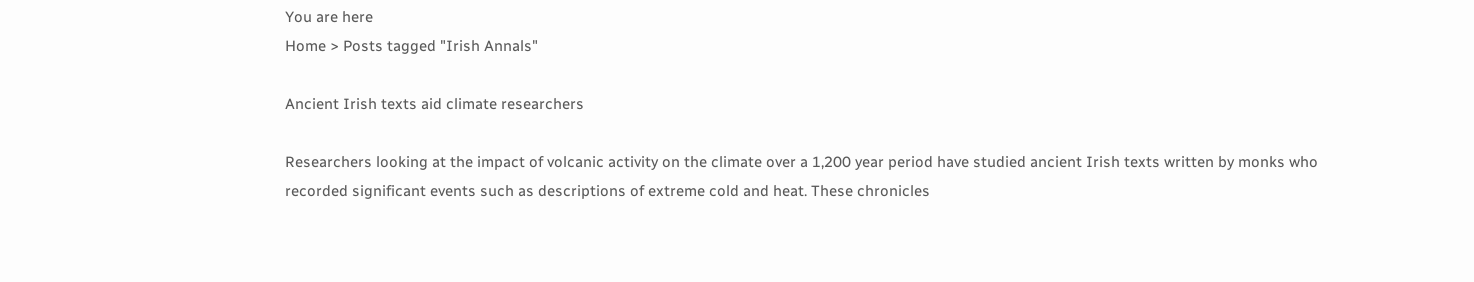You are here
Home > Posts tagged "Irish Annals"

Ancient Irish texts aid climate researchers

Researchers looking at the impact of volcanic activity on the climate over a 1,200 year period have studied ancient Irish texts written by monks who recorded significant events such as descriptions of extreme cold and heat. These chronicles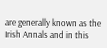are generally known as the Irish Annals and in this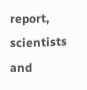report, scientists and